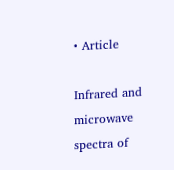• Article

Infrared and microwave spectra of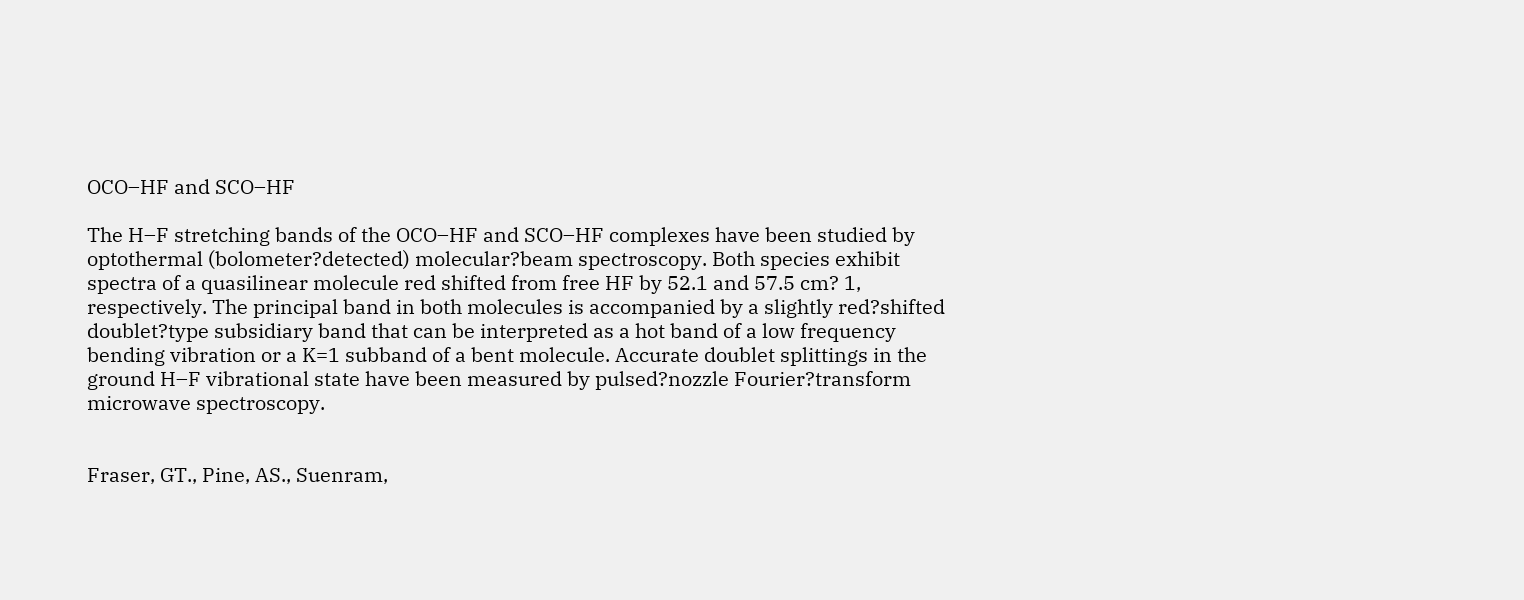OCO–HF and SCO–HF

The H–F stretching bands of the OCO–HF and SCO–HF complexes have been studied by optothermal (bolometer?detected) molecular?beam spectroscopy. Both species exhibit spectra of a quasilinear molecule red shifted from free HF by 52.1 and 57.5 cm? 1, respectively. The principal band in both molecules is accompanied by a slightly red?shifted doublet?type subsidiary band that can be interpreted as a hot band of a low frequency bending vibration or a K=1 subband of a bent molecule. Accurate doublet splittings in the ground H–F vibrational state have been measured by pulsed?nozzle Fourier?transform microwave spectroscopy.


Fraser, GT., Pine, AS., Suenram,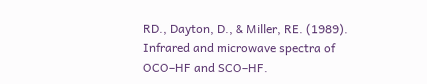RD., Dayton, D., & Miller, RE. (1989). Infrared and microwave spectra of OCO–HF and SCO–HF.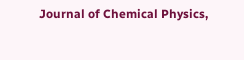Journal of Chemical Physics,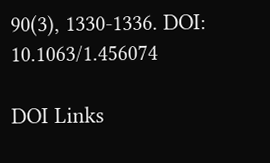90(3), 1330-1336. DOI: 10.1063/1.456074

DOI Links